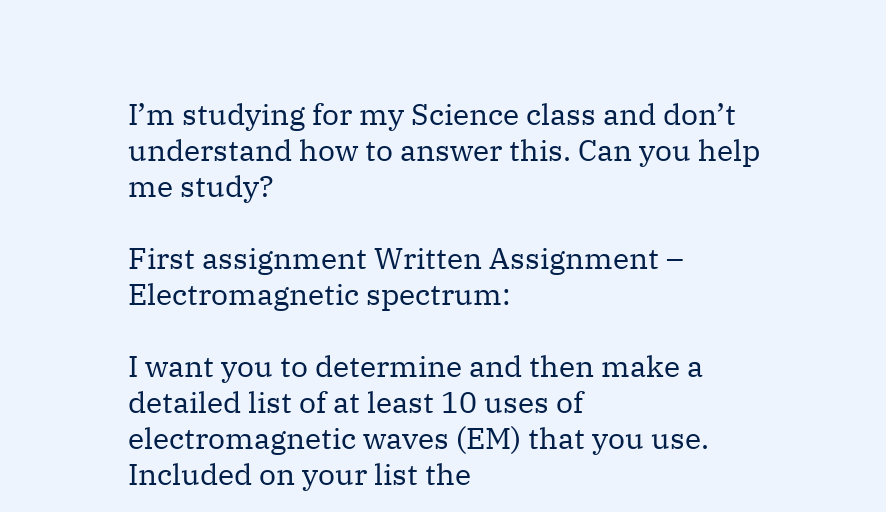I’m studying for my Science class and don’t understand how to answer this. Can you help me study?

First assignment Written Assignment – Electromagnetic spectrum:

I want you to determine and then make a detailed list of at least 10 uses of electromagnetic waves (EM) that you use. Included on your list the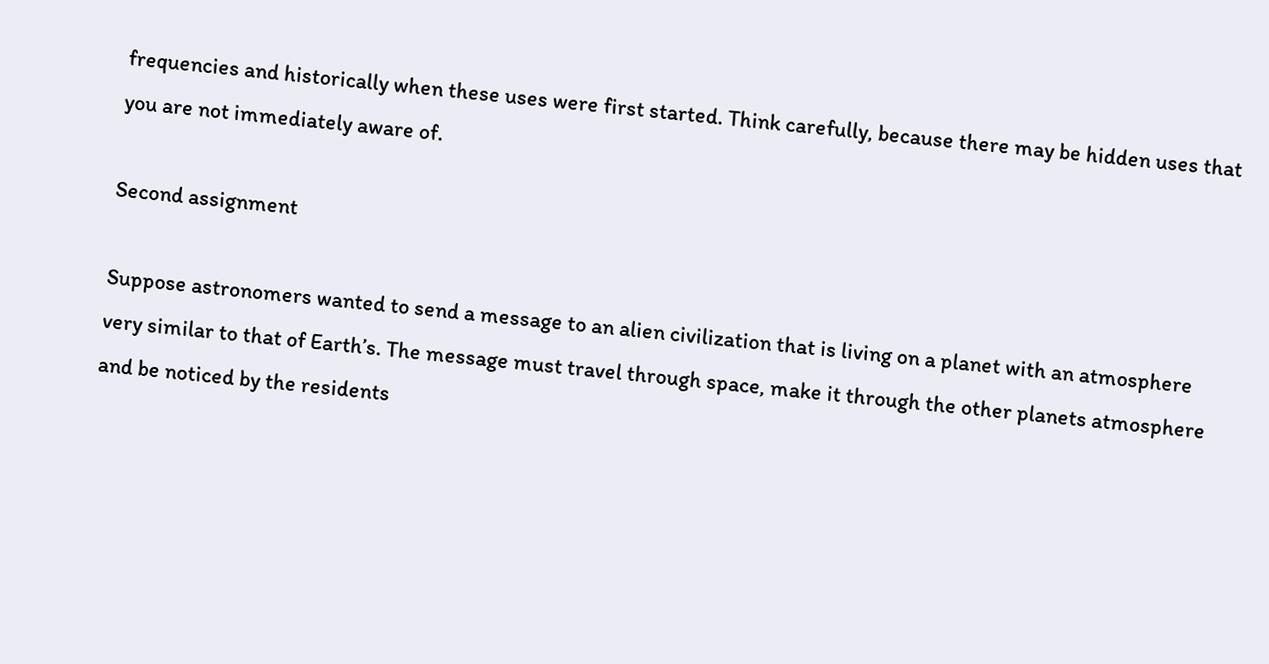frequencies and historically when these uses were first started. Think carefully, because there may be hidden uses that you are not immediately aware of.

Second assignment

Suppose astronomers wanted to send a message to an alien civilization that is living on a planet with an atmosphere very similar to that of Earth’s. The message must travel through space, make it through the other planets atmosphere and be noticed by the residents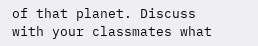of that planet. Discuss with your classmates what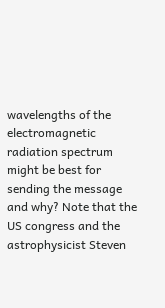wavelengths of the electromagnetic radiation spectrum might be best for sending the message and why? Note that the US congress and the astrophysicist Steven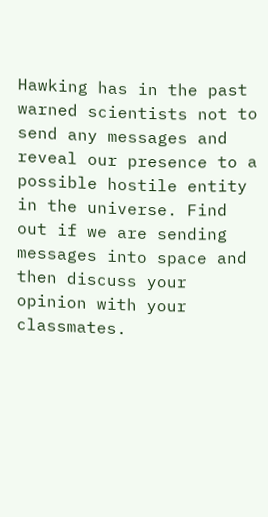Hawking has in the past warned scientists not to send any messages and reveal our presence to a possible hostile entity in the universe. Find out if we are sending messages into space and then discuss your opinion with your classmates.